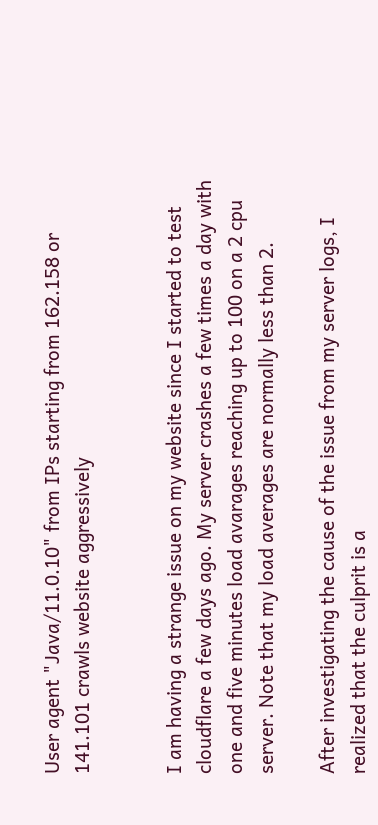User agent "Java/11.0.10" from IPs starting from 162.158 or 141.101 crawls website aggressively


I am having a strange issue on my website since I started to test cloudflare a few days ago. My server crashes a few times a day with one and five minutes load avarages reaching up to 100 on a 2 cpu server. Note that my load averages are normally less than 2.

After investigating the cause of the issue from my server logs, I realized that the culprit is a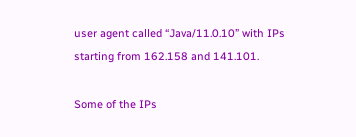user agent called “Java/11.0.10” with IPs starting from 162.158 and 141.101.

Some of the IPs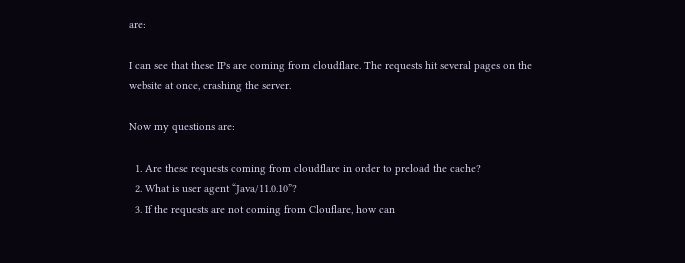are:

I can see that these IPs are coming from cloudflare. The requests hit several pages on the website at once, crashing the server.

Now my questions are:

  1. Are these requests coming from cloudflare in order to preload the cache?
  2. What is user agent “Java/11.0.10”?
  3. If the requests are not coming from Clouflare, how can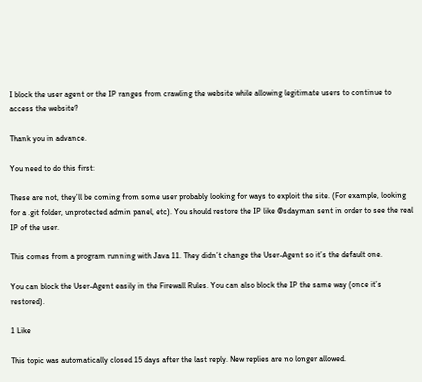I block the user agent or the IP ranges from crawling the website while allowing legitimate users to continue to access the website?

Thank you in advance.

You need to do this first:

These are not, they’ll be coming from some user probably looking for ways to exploit the site. (For example, looking for a .git folder, unprotected admin panel, etc). You should restore the IP like @sdayman sent in order to see the real IP of the user.

This comes from a program running with Java 11. They didn’t change the User-Agent so it’s the default one.

You can block the User-Agent easily in the Firewall Rules. You can also block the IP the same way (once it’s restored).

1 Like

This topic was automatically closed 15 days after the last reply. New replies are no longer allowed.